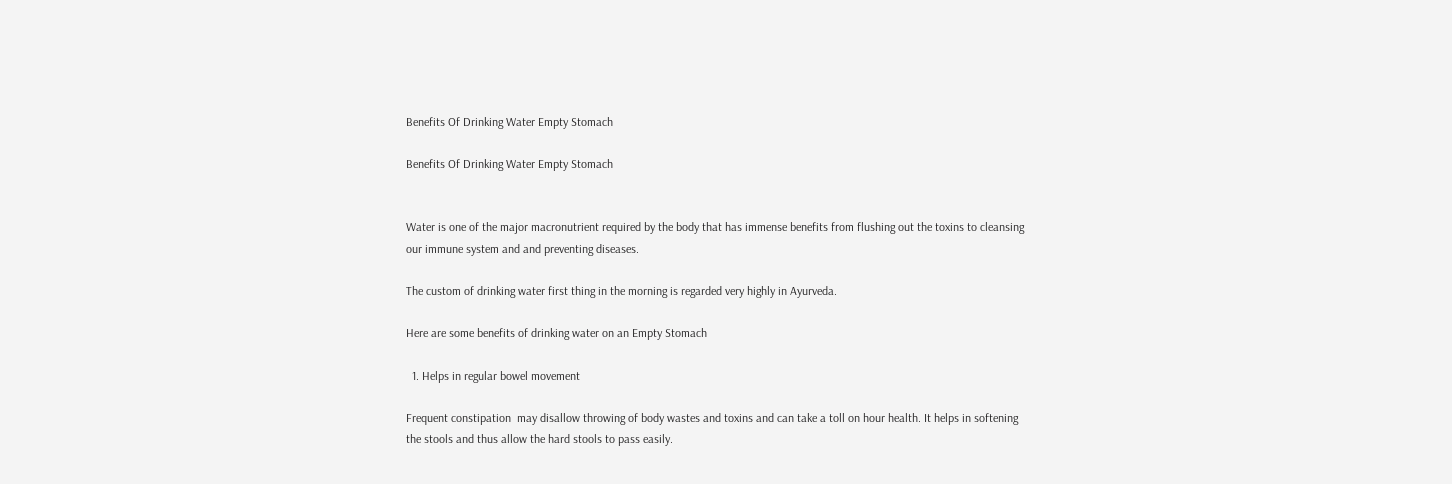Benefits Of Drinking Water Empty Stomach

Benefits Of Drinking Water Empty Stomach


Water is one of the major macronutrient required by the body that has immense benefits from flushing out the toxins to cleansing our immune system and and preventing diseases.

The custom of drinking water first thing in the morning is regarded very highly in Ayurveda.

Here are some benefits of drinking water on an Empty Stomach

  1. Helps in regular bowel movement

Frequent constipation  may disallow throwing of body wastes and toxins and can take a toll on hour health. It helps in softening the stools and thus allow the hard stools to pass easily.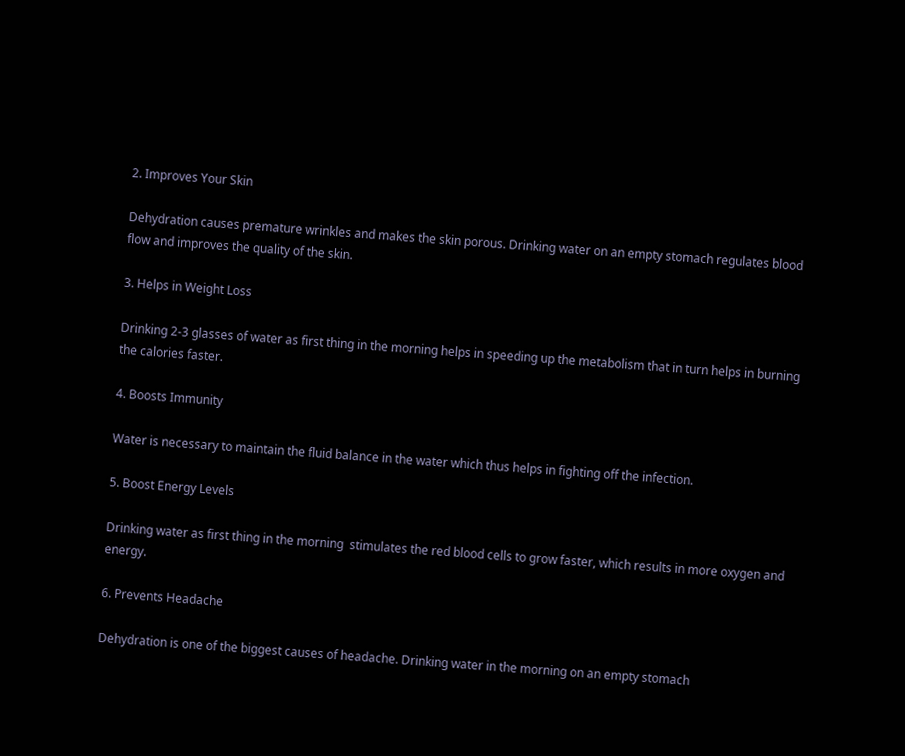2. Improves Your Skin

Dehydration causes premature wrinkles and makes the skin porous. Drinking water on an empty stomach regulates blood flow and improves the quality of the skin.

3. Helps in Weight Loss

Drinking 2-3 glasses of water as first thing in the morning helps in speeding up the metabolism that in turn helps in burning the calories faster.

4. Boosts Immunity

Water is necessary to maintain the fluid balance in the water which thus helps in fighting off the infection.

5. Boost Energy Levels

Drinking water as first thing in the morning  stimulates the red blood cells to grow faster, which results in more oxygen and energy.

6. Prevents Headache

Dehydration is one of the biggest causes of headache. Drinking water in the morning on an empty stomach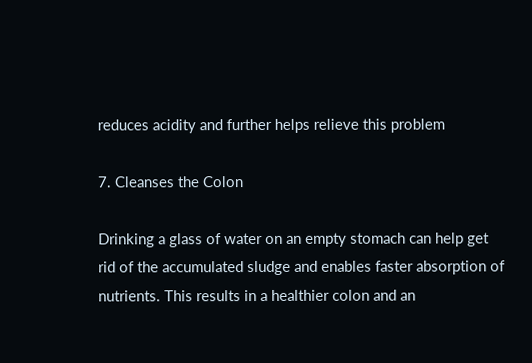reduces acidity and further helps relieve this problem

7. Cleanses the Colon

Drinking a glass of water on an empty stomach can help get rid of the accumulated sludge and enables faster absorption of nutrients. This results in a healthier colon and an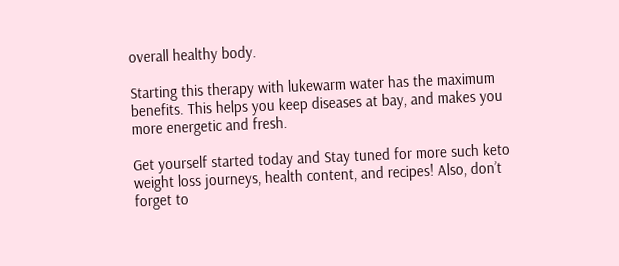overall healthy body.

Starting this therapy with lukewarm water has the maximum benefits. This helps you keep diseases at bay, and makes you more energetic and fresh.

Get yourself started today and Stay tuned for more such keto weight loss journeys, health content, and recipes! Also, don’t forget to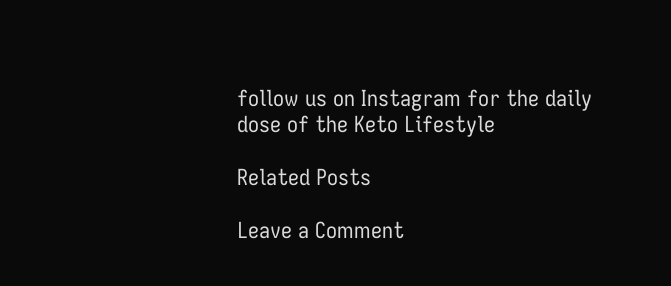follow us on Instagram for the daily dose of the Keto Lifestyle

Related Posts

Leave a Comment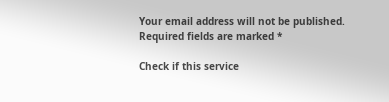Your email address will not be published. Required fields are marked *

Check if this service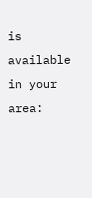is available in your area: